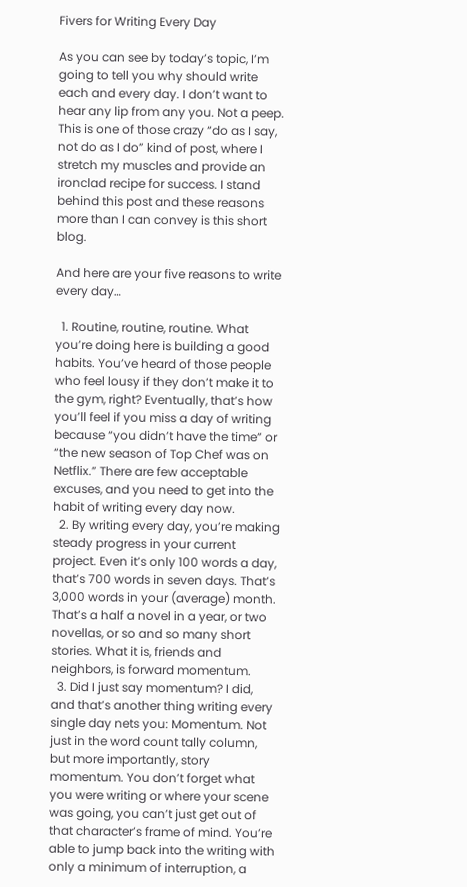Fivers for Writing Every Day

As you can see by today’s topic, I’m going to tell you why should write each and every day. I don’t want to hear any lip from any you. Not a peep. This is one of those crazy “do as I say, not do as I do” kind of post, where I stretch my muscles and provide an ironclad recipe for success. I stand behind this post and these reasons more than I can convey is this short blog.

And here are your five reasons to write every day…

  1. Routine, routine, routine. What you’re doing here is building a good habits. You’ve heard of those people who feel lousy if they don’t make it to the gym, right? Eventually, that’s how you’ll feel if you miss a day of writing because “you didn’t have the time” or “the new season of Top Chef was on Netflix.” There are few acceptable excuses, and you need to get into the habit of writing every day now.
  2. By writing every day, you’re making steady progress in your current project. Even it’s only 100 words a day, that’s 700 words in seven days. That’s 3,000 words in your (average) month. That’s a half a novel in a year, or two novellas, or so and so many short stories. What it is, friends and neighbors, is forward momentum.
  3. Did I just say momentum? I did, and that’s another thing writing every single day nets you: Momentum. Not just in the word count tally column, but more importantly, story momentum. You don’t forget what you were writing or where your scene was going, you can’t just get out of that character’s frame of mind. You’re able to jump back into the writing with only a minimum of interruption, a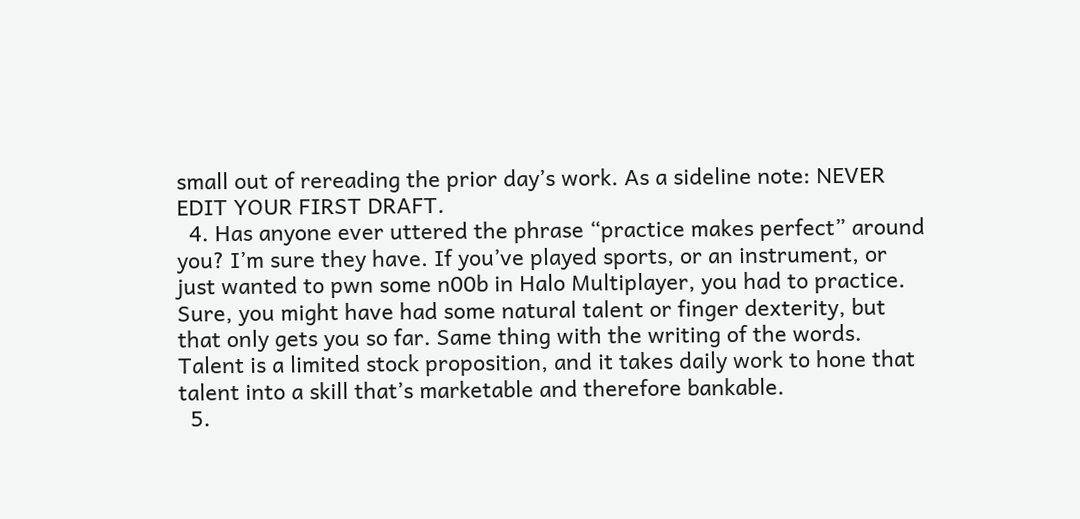small out of rereading the prior day’s work. As a sideline note: NEVER EDIT YOUR FIRST DRAFT.
  4. Has anyone ever uttered the phrase “practice makes perfect” around you? I’m sure they have. If you’ve played sports, or an instrument, or just wanted to pwn some n00b in Halo Multiplayer, you had to practice. Sure, you might have had some natural talent or finger dexterity, but that only gets you so far. Same thing with the writing of the words. Talent is a limited stock proposition, and it takes daily work to hone that talent into a skill that’s marketable and therefore bankable.
  5.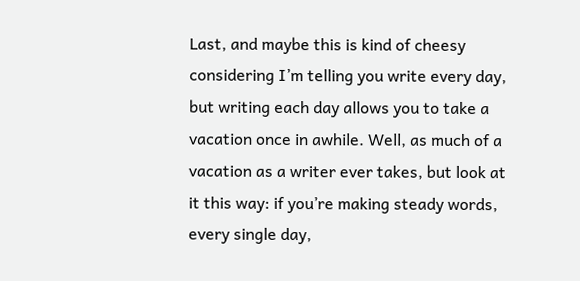Last, and maybe this is kind of cheesy considering I’m telling you write every day, but writing each day allows you to take a vacation once in awhile. Well, as much of a vacation as a writer ever takes, but look at it this way: if you’re making steady words, every single day,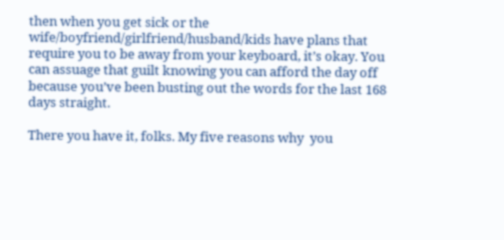then when you get sick or the wife/boyfriend/girlfriend/husband/kids have plans that require you to be away from your keyboard, it’s okay. You can assuage that guilt knowing you can afford the day off because you’ve been busting out the words for the last 168 days straight.

There you have it, folks. My five reasons why  you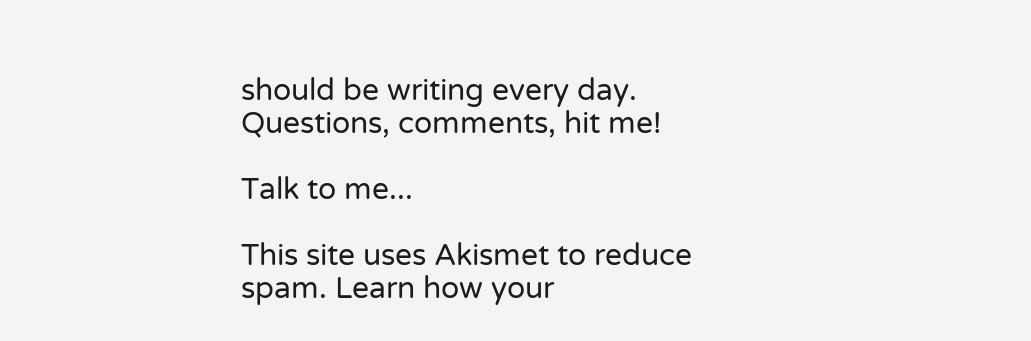should be writing every day. Questions, comments, hit me!

Talk to me...

This site uses Akismet to reduce spam. Learn how your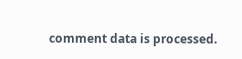comment data is processed.